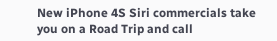New iPhone 4S Siri commercials take you on a Road Trip and call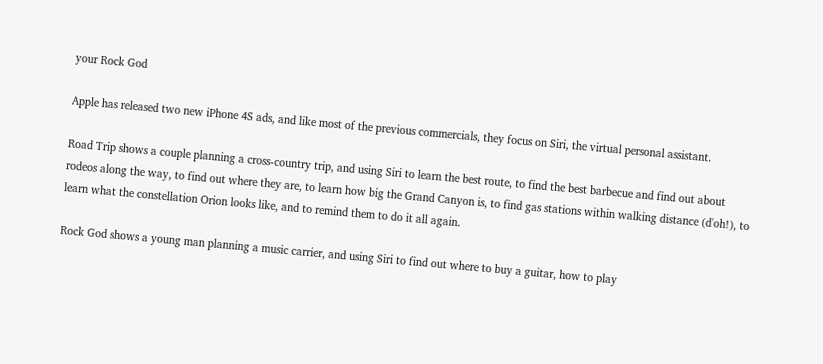your Rock God

Apple has released two new iPhone 4S ads, and like most of the previous commercials, they focus on Siri, the virtual personal assistant.

Road Trip shows a couple planning a cross-country trip, and using Siri to learn the best route, to find the best barbecue and find out about rodeos along the way, to find out where they are, to learn how big the Grand Canyon is, to find gas stations within walking distance (d'oh!), to learn what the constellation Orion looks like, and to remind them to do it all again.

Rock God shows a young man planning a music carrier, and using Siri to find out where to buy a guitar, how to play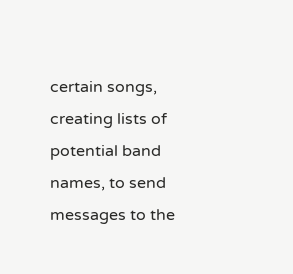certain songs, creating lists of potential band names, to send messages to the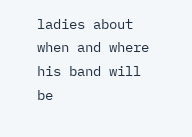ladies about when and where his band will be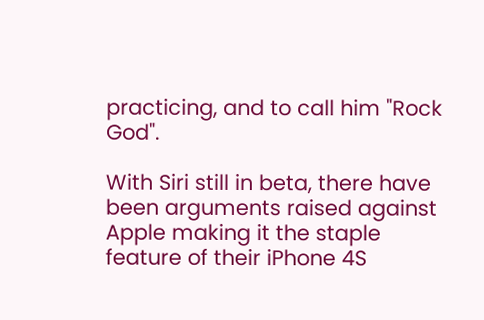practicing, and to call him "Rock God".

With Siri still in beta, there have been arguments raised against Apple making it the staple feature of their iPhone 4S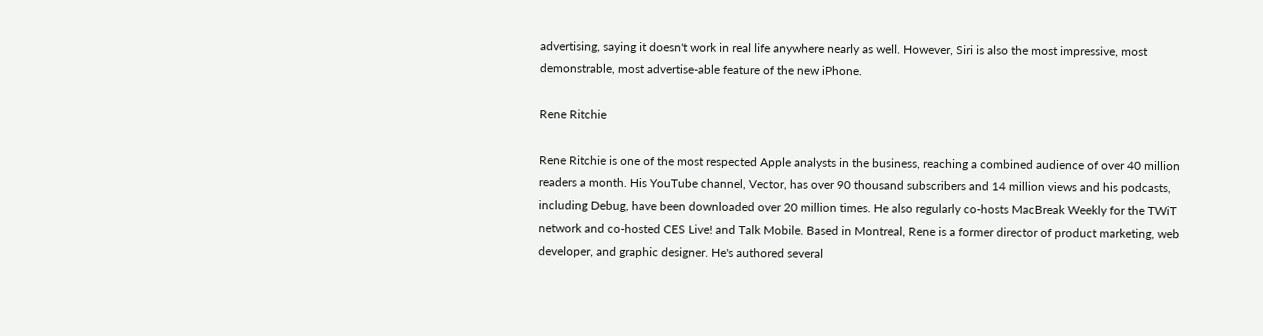advertising, saying it doesn't work in real life anywhere nearly as well. However, Siri is also the most impressive, most demonstrable, most advertise-able feature of the new iPhone.

Rene Ritchie

Rene Ritchie is one of the most respected Apple analysts in the business, reaching a combined audience of over 40 million readers a month. His YouTube channel, Vector, has over 90 thousand subscribers and 14 million views and his podcasts, including Debug, have been downloaded over 20 million times. He also regularly co-hosts MacBreak Weekly for the TWiT network and co-hosted CES Live! and Talk Mobile. Based in Montreal, Rene is a former director of product marketing, web developer, and graphic designer. He's authored several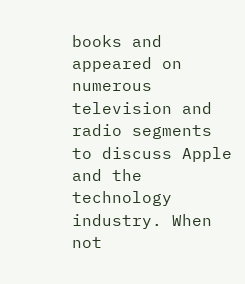books and appeared on numerous television and radio segments to discuss Apple and the technology industry. When not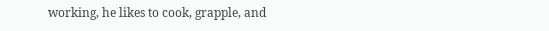working, he likes to cook, grapple, and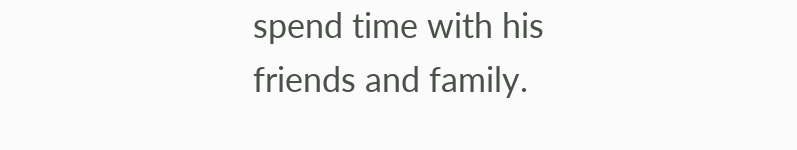spend time with his friends and family.